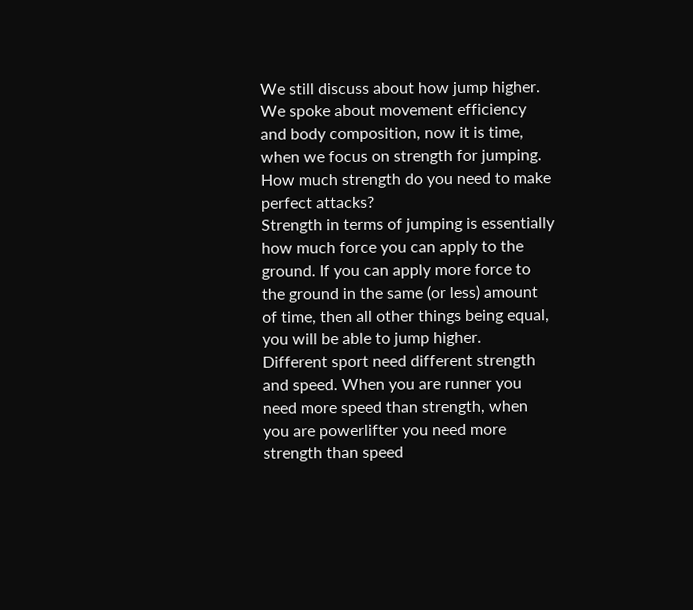We still discuss about how jump higher. We spoke about movement efficiency and body composition, now it is time, when we focus on strength for jumping. How much strength do you need to make perfect attacks?
Strength in terms of jumping is essentially how much force you can apply to the ground. If you can apply more force to the ground in the same (or less) amount of time, then all other things being equal, you will be able to jump higher.
Different sport need different strength and speed. When you are runner you need more speed than strength, when you are powerlifter you need more strength than speed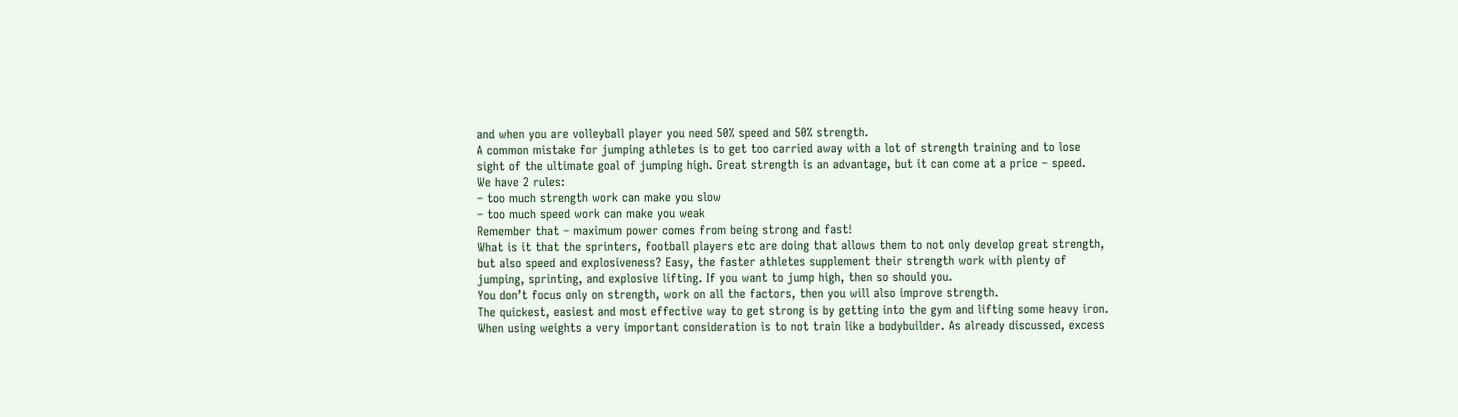and when you are volleyball player you need 50% speed and 50% strength.
A common mistake for jumping athletes is to get too carried away with a lot of strength training and to lose sight of the ultimate goal of jumping high. Great strength is an advantage, but it can come at a price – speed.
We have 2 rules:
– too much strength work can make you slow
– too much speed work can make you weak
Remember that – maximum power comes from being strong and fast!
What is it that the sprinters, football players etc are doing that allows them to not only develop great strength, but also speed and explosiveness? Easy, the faster athletes supplement their strength work with plenty of jumping, sprinting, and explosive lifting. If you want to jump high, then so should you.
You don’t focus only on strength, work on all the factors, then you will also improve strength.
The quickest, easiest and most effective way to get strong is by getting into the gym and lifting some heavy iron. When using weights a very important consideration is to not train like a bodybuilder. As already discussed, excess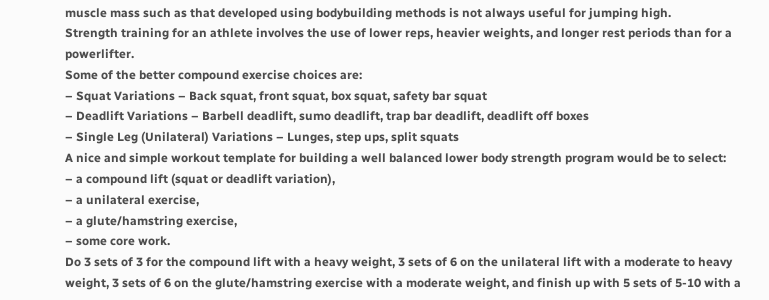muscle mass such as that developed using bodybuilding methods is not always useful for jumping high.
Strength training for an athlete involves the use of lower reps, heavier weights, and longer rest periods than for a powerlifter.
Some of the better compound exercise choices are:
– Squat Variations – Back squat, front squat, box squat, safety bar squat
– Deadlift Variations – Barbell deadlift, sumo deadlift, trap bar deadlift, deadlift off boxes
– Single Leg (Unilateral) Variations – Lunges, step ups, split squats
A nice and simple workout template for building a well balanced lower body strength program would be to select:
– a compound lift (squat or deadlift variation),
– a unilateral exercise,
– a glute/hamstring exercise,
– some core work.
Do 3 sets of 3 for the compound lift with a heavy weight, 3 sets of 6 on the unilateral lift with a moderate to heavy weight, 3 sets of 6 on the glute/hamstring exercise with a moderate weight, and finish up with 5 sets of 5-10 with a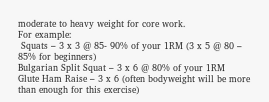moderate to heavy weight for core work.
For example:
 Squats – 3 x 3 @ 85- 90% of your 1RM (3 x 5 @ 80 – 85% for beginners)
Bulgarian Split Squat – 3 x 6 @ 80% of your 1RM
Glute Ham Raise – 3 x 6 (often bodyweight will be more than enough for this exercise)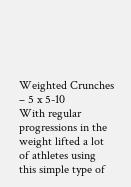Weighted Crunches – 5 x 5-10
With regular progressions in the weight lifted a lot of athletes using this simple type of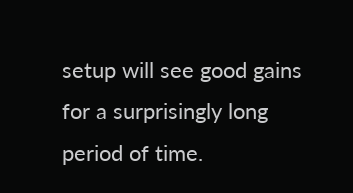setup will see good gains for a surprisingly long period of time.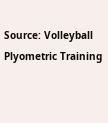Source: Volleyball Plyometric Training